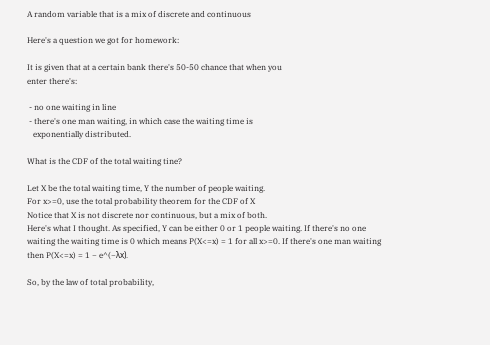A random variable that is a mix of discrete and continuous

Here's a question we got for homework:

It is given that at a certain bank there's 50-50 chance that when you
enter there's:

 - no one waiting in line
 - there's one man waiting, in which case the waiting time is
   exponentially distributed.

What is the CDF of the total waiting tine?

Let X be the total waiting time, Y the number of people waiting.
For x>=0, use the total probability theorem for the CDF of X
Notice that X is not discrete nor continuous, but a mix of both.
Here's what I thought. As specified, Y can be either 0 or 1 people waiting. If there's no one waiting the waiting time is 0 which means P(X<=x) = 1 for all x>=0. If there's one man waiting then P(X<=x) = 1 − e^(−λx).

So, by the law of total probability,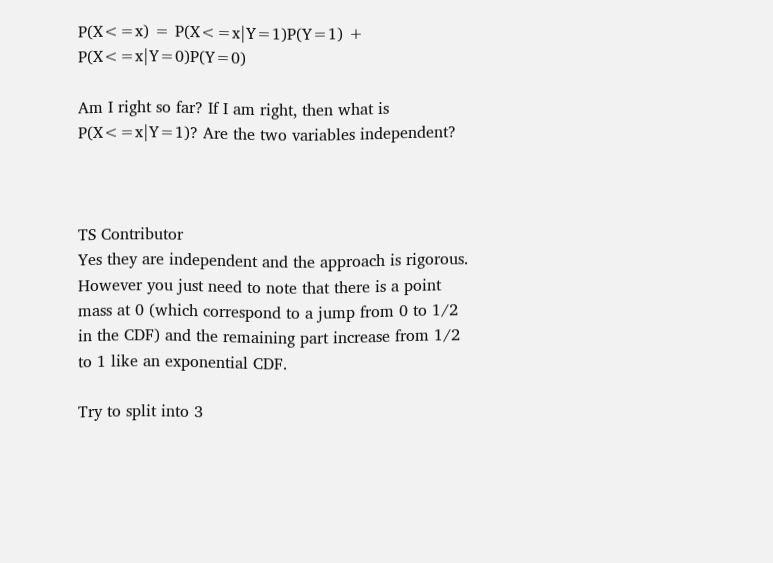P(X<=x) = P(X<=x|Y=1)P(Y=1) + P(X<=x|Y=0)P(Y=0)

Am I right so far? If I am right, then what is P(X<=x|Y=1)? Are the two variables independent?



TS Contributor
Yes they are independent and the approach is rigorous. However you just need to note that there is a point mass at 0 (which correspond to a jump from 0 to 1/2 in the CDF) and the remaining part increase from 1/2 to 1 like an exponential CDF.

Try to split into 3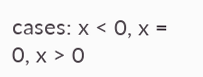cases: x < 0, x = 0, x > 0